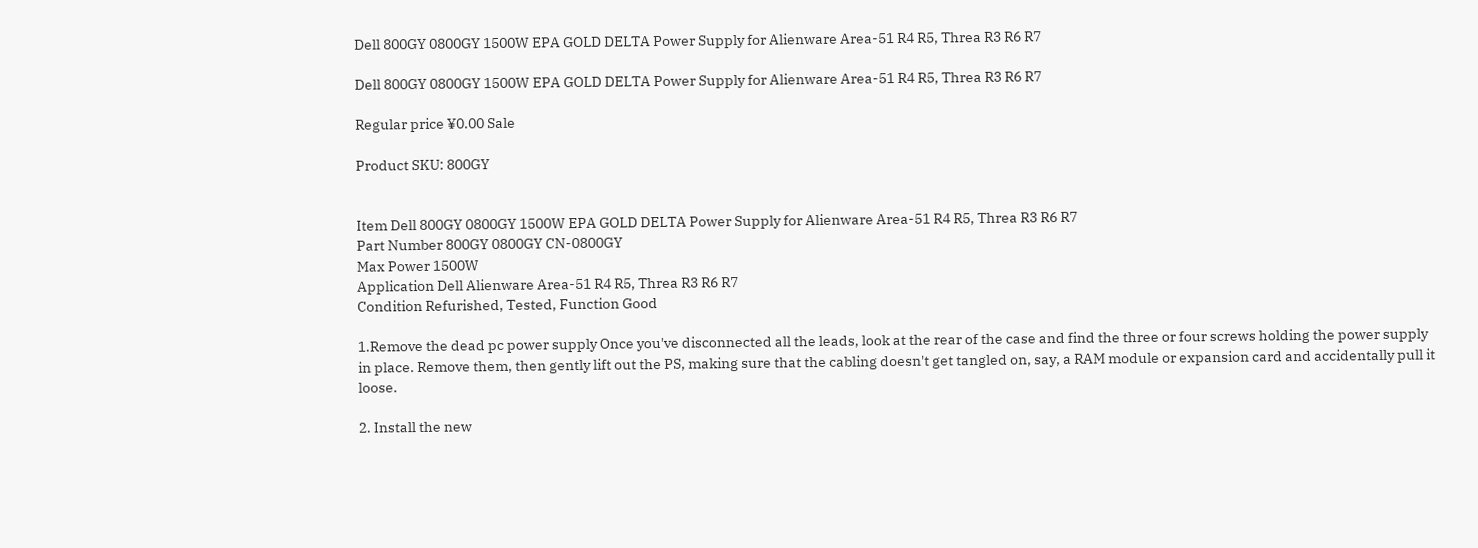Dell 800GY 0800GY 1500W EPA GOLD DELTA Power Supply for Alienware Area-51 R4 R5, Threa R3 R6 R7

Dell 800GY 0800GY 1500W EPA GOLD DELTA Power Supply for Alienware Area-51 R4 R5, Threa R3 R6 R7

Regular price ¥0.00 Sale

Product SKU: 800GY


Item Dell 800GY 0800GY 1500W EPA GOLD DELTA Power Supply for Alienware Area-51 R4 R5, Threa R3 R6 R7
Part Number 800GY 0800GY CN-0800GY
Max Power 1500W
Application Dell Alienware Area-51 R4 R5, Threa R3 R6 R7
Condition Refurished, Tested, Function Good

1.Remove the dead pc power supply Once you've disconnected all the leads, look at the rear of the case and find the three or four screws holding the power supply in place. Remove them, then gently lift out the PS, making sure that the cabling doesn't get tangled on, say, a RAM module or expansion card and accidentally pull it loose.

2. Install the new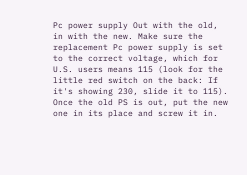Pc power supply Out with the old, in with the new. Make sure the replacement Pc power supply is set to the correct voltage, which for U.S. users means 115 (look for the little red switch on the back: If it's showing 230, slide it to 115). Once the old PS is out, put the new one in its place and screw it in.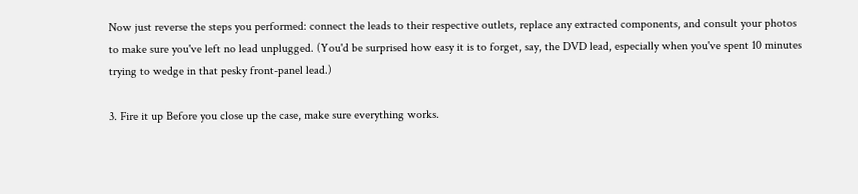Now just reverse the steps you performed: connect the leads to their respective outlets, replace any extracted components, and consult your photos to make sure you've left no lead unplugged. (You'd be surprised how easy it is to forget, say, the DVD lead, especially when you've spent 10 minutes trying to wedge in that pesky front-panel lead.)

3. Fire it up Before you close up the case, make sure everything works.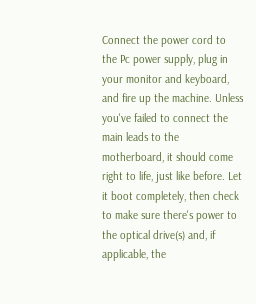Connect the power cord to the Pc power supply, plug in your monitor and keyboard, and fire up the machine. Unless you've failed to connect the main leads to the motherboard, it should come right to life, just like before. Let it boot completely, then check to make sure there's power to the optical drive(s) and, if applicable, the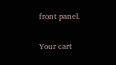front panel.


Your cart